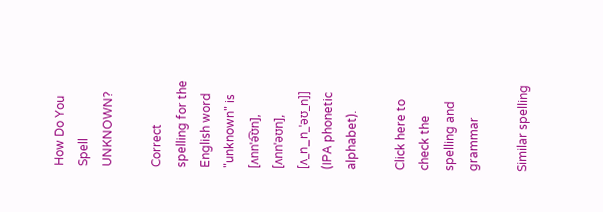How Do You Spell UNKNOWN?

Correct spelling for the English word "unknown" is [ʌnnˈə͡ʊn], [ʌnnˈəʊn], [ʌ_n_n_ˈəʊ_n]] (IPA phonetic alphabet).

Click here to check the spelling and grammar

Similar spelling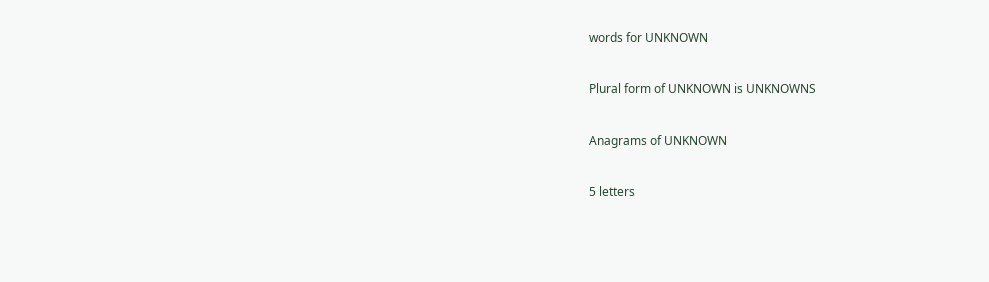words for UNKNOWN

Plural form of UNKNOWN is UNKNOWNS

Anagrams of UNKNOWN

5 letters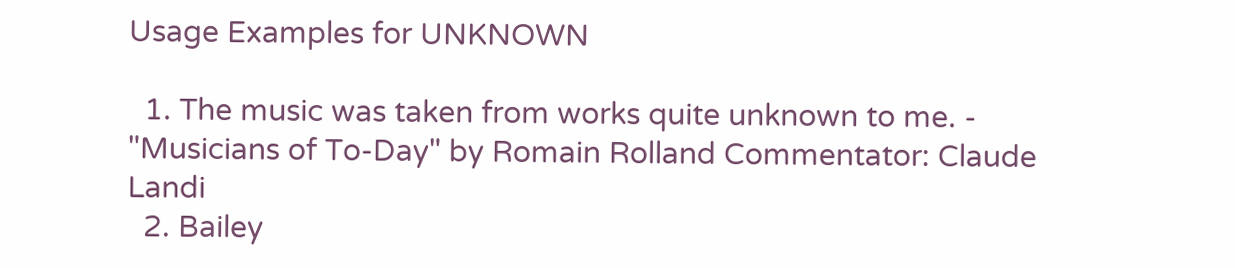Usage Examples for UNKNOWN

  1. The music was taken from works quite unknown to me. - "Musicians of To-Day" by Romain Rolland Commentator: Claude Landi
  2. Bailey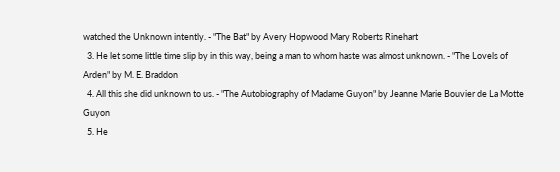watched the Unknown intently. - "The Bat" by Avery Hopwood Mary Roberts Rinehart
  3. He let some little time slip by in this way, being a man to whom haste was almost unknown. - "The Lovels of Arden" by M. E. Braddon
  4. All this she did unknown to us. - "The Autobiography of Madame Guyon" by Jeanne Marie Bouvier de La Motte Guyon
  5. He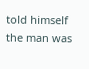told himself the man was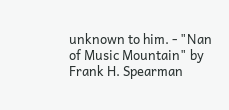unknown to him. - "Nan of Music Mountain" by Frank H. Spearman